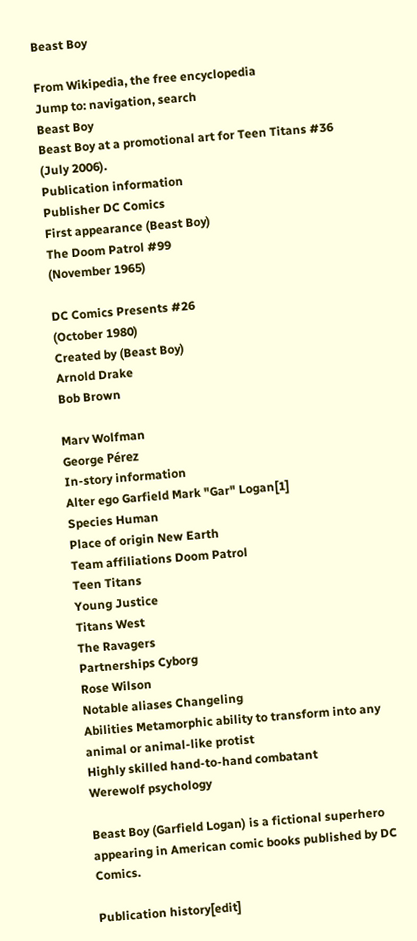Beast Boy

From Wikipedia, the free encyclopedia
Jump to: navigation, search
Beast Boy
Beast Boy at a promotional art for Teen Titans #36 (July 2006).
Publication information
Publisher DC Comics
First appearance (Beast Boy)
The Doom Patrol #99
(November 1965)

DC Comics Presents #26
(October 1980)
Created by (Beast Boy)
Arnold Drake
Bob Brown

Marv Wolfman
George Pérez
In-story information
Alter ego Garfield Mark "Gar" Logan[1]
Species Human
Place of origin New Earth
Team affiliations Doom Patrol
Teen Titans
Young Justice
Titans West
The Ravagers
Partnerships Cyborg
Rose Wilson
Notable aliases Changeling
Abilities Metamorphic ability to transform into any animal or animal-like protist
Highly skilled hand-to-hand combatant
Werewolf psychology

Beast Boy (Garfield Logan) is a fictional superhero appearing in American comic books published by DC Comics.

Publication history[edit]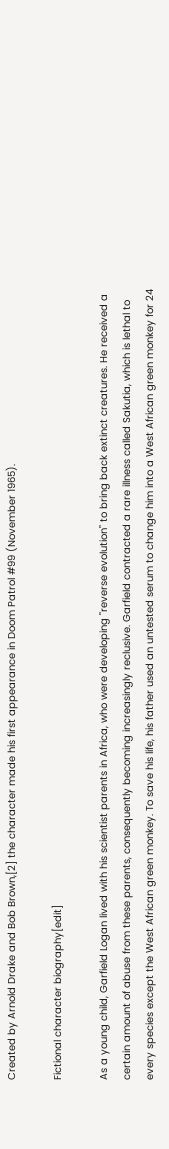Created by Arnold Drake and Bob Brown,[2] the character made his first appearance in Doom Patrol #99 (November 1965).

Fictional character biography[edit]

As a young child, Garfield Logan lived with his scientist parents in Africa, who were developing "reverse evolution" to bring back extinct creatures. He received a certain amount of abuse from these parents, consequently becoming increasingly reclusive. Garfield contracted a rare illness called Sakutia, which is lethal to every species except the West African green monkey. To save his life, his father used an untested serum to change him into a West African green monkey for 24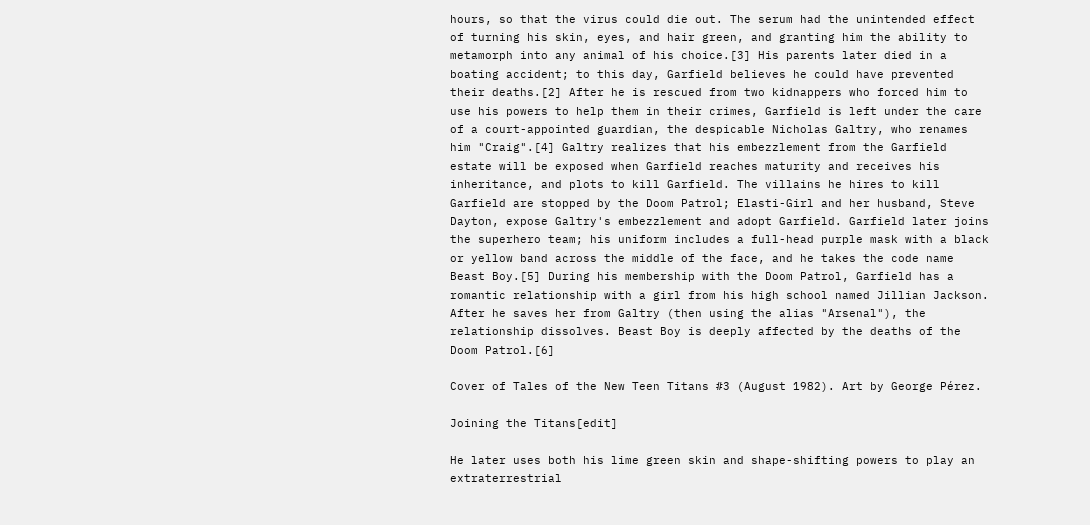hours, so that the virus could die out. The serum had the unintended effect of turning his skin, eyes, and hair green, and granting him the ability to metamorph into any animal of his choice.[3] His parents later died in a boating accident; to this day, Garfield believes he could have prevented their deaths.[2] After he is rescued from two kidnappers who forced him to use his powers to help them in their crimes, Garfield is left under the care of a court-appointed guardian, the despicable Nicholas Galtry, who renames him "Craig".[4] Galtry realizes that his embezzlement from the Garfield estate will be exposed when Garfield reaches maturity and receives his inheritance, and plots to kill Garfield. The villains he hires to kill Garfield are stopped by the Doom Patrol; Elasti-Girl and her husband, Steve Dayton, expose Galtry's embezzlement and adopt Garfield. Garfield later joins the superhero team; his uniform includes a full-head purple mask with a black or yellow band across the middle of the face, and he takes the code name Beast Boy.[5] During his membership with the Doom Patrol, Garfield has a romantic relationship with a girl from his high school named Jillian Jackson. After he saves her from Galtry (then using the alias "Arsenal"), the relationship dissolves. Beast Boy is deeply affected by the deaths of the Doom Patrol.[6]

Cover of Tales of the New Teen Titans #3 (August 1982). Art by George Pérez.

Joining the Titans[edit]

He later uses both his lime green skin and shape-shifting powers to play an extraterrestrial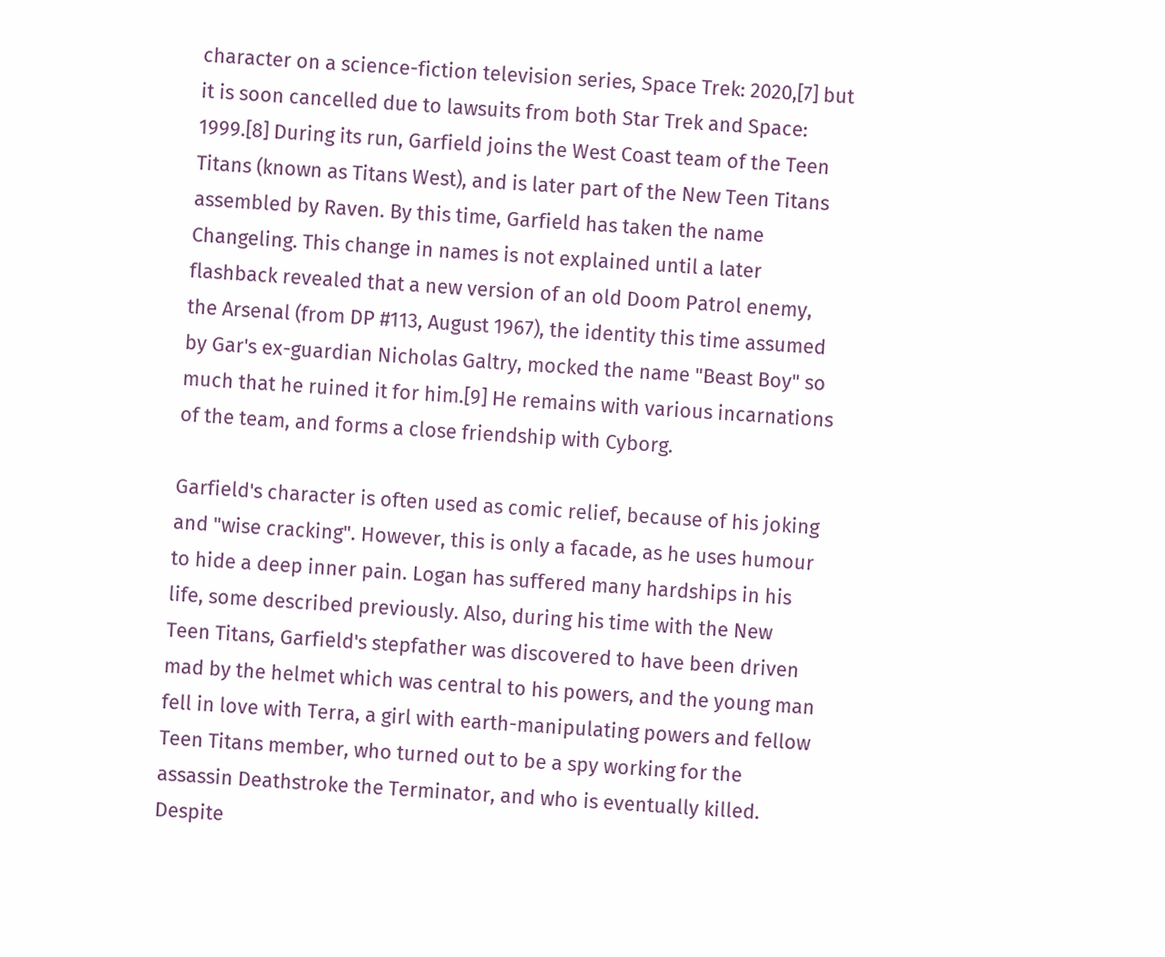character on a science-fiction television series, Space Trek: 2020,[7] but it is soon cancelled due to lawsuits from both Star Trek and Space: 1999.[8] During its run, Garfield joins the West Coast team of the Teen Titans (known as Titans West), and is later part of the New Teen Titans assembled by Raven. By this time, Garfield has taken the name Changeling. This change in names is not explained until a later flashback revealed that a new version of an old Doom Patrol enemy, the Arsenal (from DP #113, August 1967), the identity this time assumed by Gar's ex-guardian Nicholas Galtry, mocked the name "Beast Boy" so much that he ruined it for him.[9] He remains with various incarnations of the team, and forms a close friendship with Cyborg.

Garfield's character is often used as comic relief, because of his joking and "wise cracking". However, this is only a facade, as he uses humour to hide a deep inner pain. Logan has suffered many hardships in his life, some described previously. Also, during his time with the New Teen Titans, Garfield's stepfather was discovered to have been driven mad by the helmet which was central to his powers, and the young man fell in love with Terra, a girl with earth-manipulating powers and fellow Teen Titans member, who turned out to be a spy working for the assassin Deathstroke the Terminator, and who is eventually killed. Despite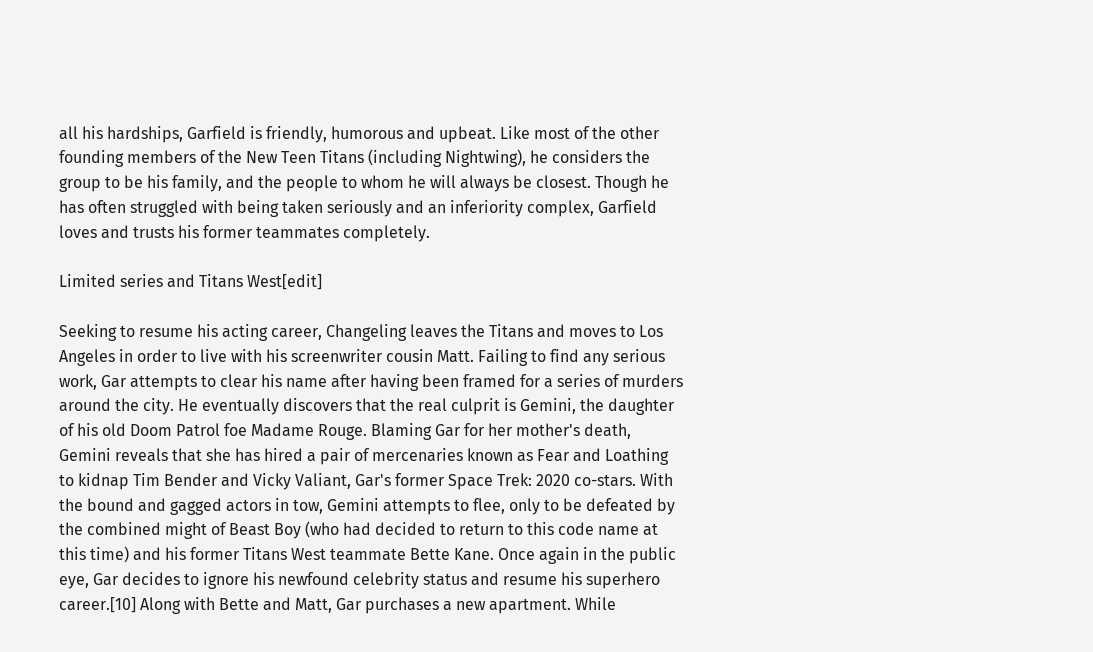all his hardships, Garfield is friendly, humorous and upbeat. Like most of the other founding members of the New Teen Titans (including Nightwing), he considers the group to be his family, and the people to whom he will always be closest. Though he has often struggled with being taken seriously and an inferiority complex, Garfield loves and trusts his former teammates completely.

Limited series and Titans West[edit]

Seeking to resume his acting career, Changeling leaves the Titans and moves to Los Angeles in order to live with his screenwriter cousin Matt. Failing to find any serious work, Gar attempts to clear his name after having been framed for a series of murders around the city. He eventually discovers that the real culprit is Gemini, the daughter of his old Doom Patrol foe Madame Rouge. Blaming Gar for her mother's death, Gemini reveals that she has hired a pair of mercenaries known as Fear and Loathing to kidnap Tim Bender and Vicky Valiant, Gar's former Space Trek: 2020 co-stars. With the bound and gagged actors in tow, Gemini attempts to flee, only to be defeated by the combined might of Beast Boy (who had decided to return to this code name at this time) and his former Titans West teammate Bette Kane. Once again in the public eye, Gar decides to ignore his newfound celebrity status and resume his superhero career.[10] Along with Bette and Matt, Gar purchases a new apartment. While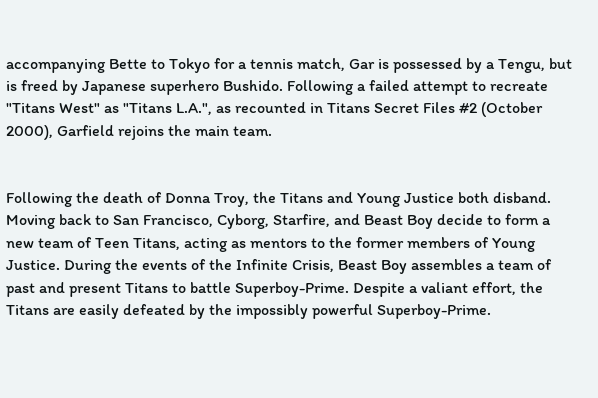accompanying Bette to Tokyo for a tennis match, Gar is possessed by a Tengu, but is freed by Japanese superhero Bushido. Following a failed attempt to recreate "Titans West" as "Titans L.A.", as recounted in Titans Secret Files #2 (October 2000), Garfield rejoins the main team.


Following the death of Donna Troy, the Titans and Young Justice both disband. Moving back to San Francisco, Cyborg, Starfire, and Beast Boy decide to form a new team of Teen Titans, acting as mentors to the former members of Young Justice. During the events of the Infinite Crisis, Beast Boy assembles a team of past and present Titans to battle Superboy-Prime. Despite a valiant effort, the Titans are easily defeated by the impossibly powerful Superboy-Prime.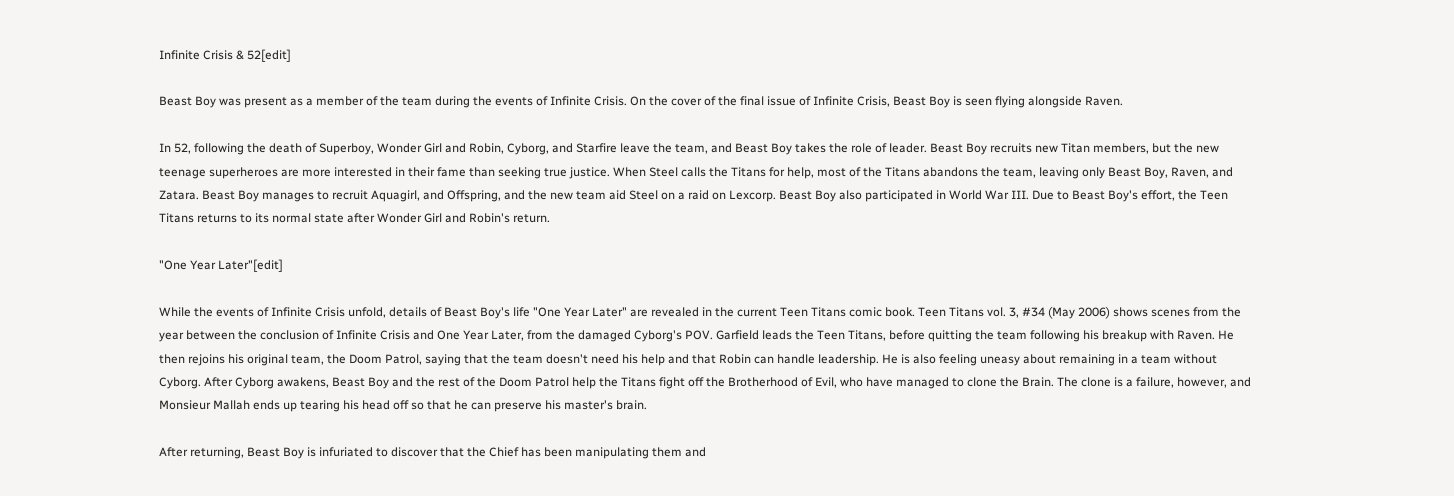Infinite Crisis & 52[edit]

Beast Boy was present as a member of the team during the events of Infinite Crisis. On the cover of the final issue of Infinite Crisis, Beast Boy is seen flying alongside Raven.

In 52, following the death of Superboy, Wonder Girl and Robin, Cyborg, and Starfire leave the team, and Beast Boy takes the role of leader. Beast Boy recruits new Titan members, but the new teenage superheroes are more interested in their fame than seeking true justice. When Steel calls the Titans for help, most of the Titans abandons the team, leaving only Beast Boy, Raven, and Zatara. Beast Boy manages to recruit Aquagirl, and Offspring, and the new team aid Steel on a raid on Lexcorp. Beast Boy also participated in World War III. Due to Beast Boy's effort, the Teen Titans returns to its normal state after Wonder Girl and Robin's return.

"One Year Later"[edit]

While the events of Infinite Crisis unfold, details of Beast Boy's life "One Year Later" are revealed in the current Teen Titans comic book. Teen Titans vol. 3, #34 (May 2006) shows scenes from the year between the conclusion of Infinite Crisis and One Year Later, from the damaged Cyborg's POV. Garfield leads the Teen Titans, before quitting the team following his breakup with Raven. He then rejoins his original team, the Doom Patrol, saying that the team doesn't need his help and that Robin can handle leadership. He is also feeling uneasy about remaining in a team without Cyborg. After Cyborg awakens, Beast Boy and the rest of the Doom Patrol help the Titans fight off the Brotherhood of Evil, who have managed to clone the Brain. The clone is a failure, however, and Monsieur Mallah ends up tearing his head off so that he can preserve his master's brain.

After returning, Beast Boy is infuriated to discover that the Chief has been manipulating them and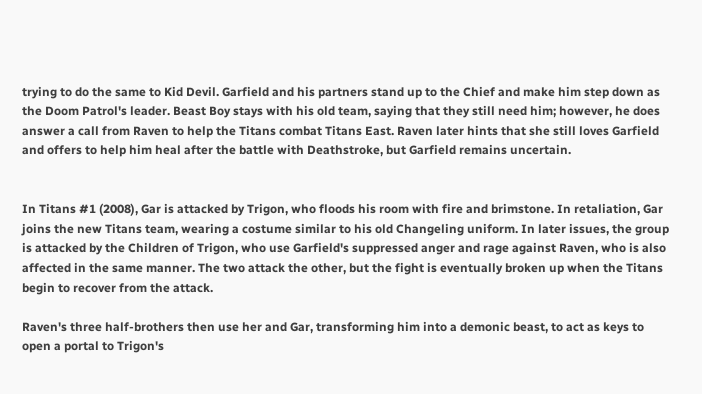trying to do the same to Kid Devil. Garfield and his partners stand up to the Chief and make him step down as the Doom Patrol's leader. Beast Boy stays with his old team, saying that they still need him; however, he does answer a call from Raven to help the Titans combat Titans East. Raven later hints that she still loves Garfield and offers to help him heal after the battle with Deathstroke, but Garfield remains uncertain.


In Titans #1 (2008), Gar is attacked by Trigon, who floods his room with fire and brimstone. In retaliation, Gar joins the new Titans team, wearing a costume similar to his old Changeling uniform. In later issues, the group is attacked by the Children of Trigon, who use Garfield's suppressed anger and rage against Raven, who is also affected in the same manner. The two attack the other, but the fight is eventually broken up when the Titans begin to recover from the attack.

Raven's three half-brothers then use her and Gar, transforming him into a demonic beast, to act as keys to open a portal to Trigon's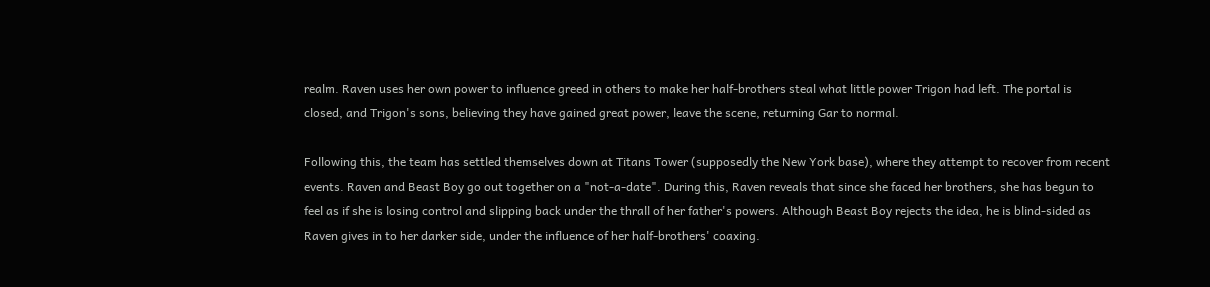realm. Raven uses her own power to influence greed in others to make her half-brothers steal what little power Trigon had left. The portal is closed, and Trigon's sons, believing they have gained great power, leave the scene, returning Gar to normal.

Following this, the team has settled themselves down at Titans Tower (supposedly the New York base), where they attempt to recover from recent events. Raven and Beast Boy go out together on a "not-a-date". During this, Raven reveals that since she faced her brothers, she has begun to feel as if she is losing control and slipping back under the thrall of her father's powers. Although Beast Boy rejects the idea, he is blind-sided as Raven gives in to her darker side, under the influence of her half-brothers' coaxing.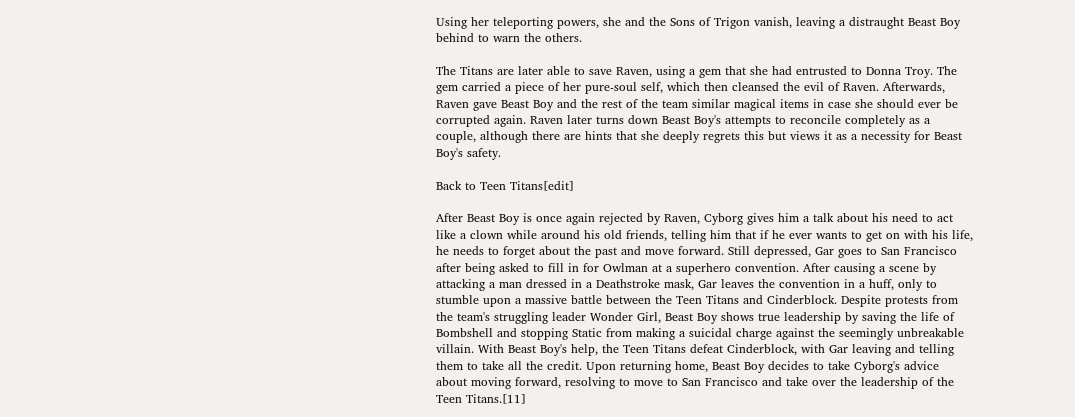Using her teleporting powers, she and the Sons of Trigon vanish, leaving a distraught Beast Boy behind to warn the others.

The Titans are later able to save Raven, using a gem that she had entrusted to Donna Troy. The gem carried a piece of her pure-soul self, which then cleansed the evil of Raven. Afterwards, Raven gave Beast Boy and the rest of the team similar magical items in case she should ever be corrupted again. Raven later turns down Beast Boy's attempts to reconcile completely as a couple, although there are hints that she deeply regrets this but views it as a necessity for Beast Boy's safety.

Back to Teen Titans[edit]

After Beast Boy is once again rejected by Raven, Cyborg gives him a talk about his need to act like a clown while around his old friends, telling him that if he ever wants to get on with his life, he needs to forget about the past and move forward. Still depressed, Gar goes to San Francisco after being asked to fill in for Owlman at a superhero convention. After causing a scene by attacking a man dressed in a Deathstroke mask, Gar leaves the convention in a huff, only to stumble upon a massive battle between the Teen Titans and Cinderblock. Despite protests from the team's struggling leader Wonder Girl, Beast Boy shows true leadership by saving the life of Bombshell and stopping Static from making a suicidal charge against the seemingly unbreakable villain. With Beast Boy's help, the Teen Titans defeat Cinderblock, with Gar leaving and telling them to take all the credit. Upon returning home, Beast Boy decides to take Cyborg's advice about moving forward, resolving to move to San Francisco and take over the leadership of the Teen Titans.[11]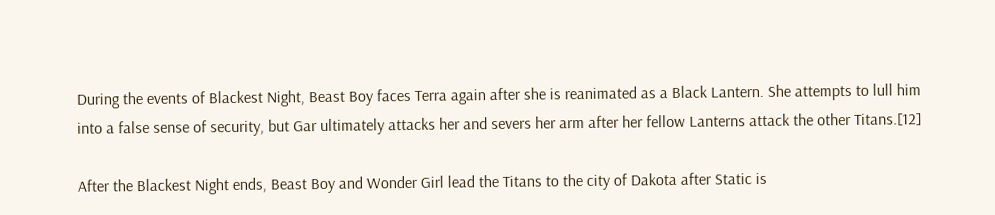During the events of Blackest Night, Beast Boy faces Terra again after she is reanimated as a Black Lantern. She attempts to lull him into a false sense of security, but Gar ultimately attacks her and severs her arm after her fellow Lanterns attack the other Titans.[12]

After the Blackest Night ends, Beast Boy and Wonder Girl lead the Titans to the city of Dakota after Static is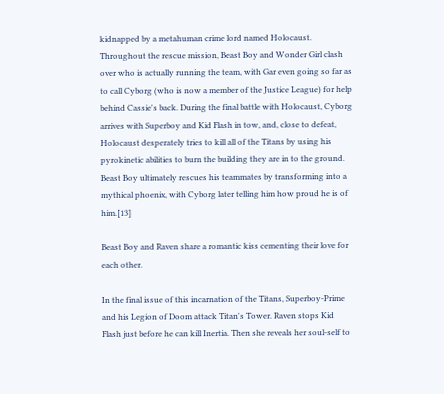kidnapped by a metahuman crime lord named Holocaust. Throughout the rescue mission, Beast Boy and Wonder Girl clash over who is actually running the team, with Gar even going so far as to call Cyborg (who is now a member of the Justice League) for help behind Cassie's back. During the final battle with Holocaust, Cyborg arrives with Superboy and Kid Flash in tow, and, close to defeat, Holocaust desperately tries to kill all of the Titans by using his pyrokinetic abilities to burn the building they are in to the ground. Beast Boy ultimately rescues his teammates by transforming into a mythical phoenix, with Cyborg later telling him how proud he is of him.[13]

Beast Boy and Raven share a romantic kiss cementing their love for each other.

In the final issue of this incarnation of the Titans, Superboy-Prime and his Legion of Doom attack Titan's Tower. Raven stops Kid Flash just before he can kill Inertia. Then she reveals her soul-self to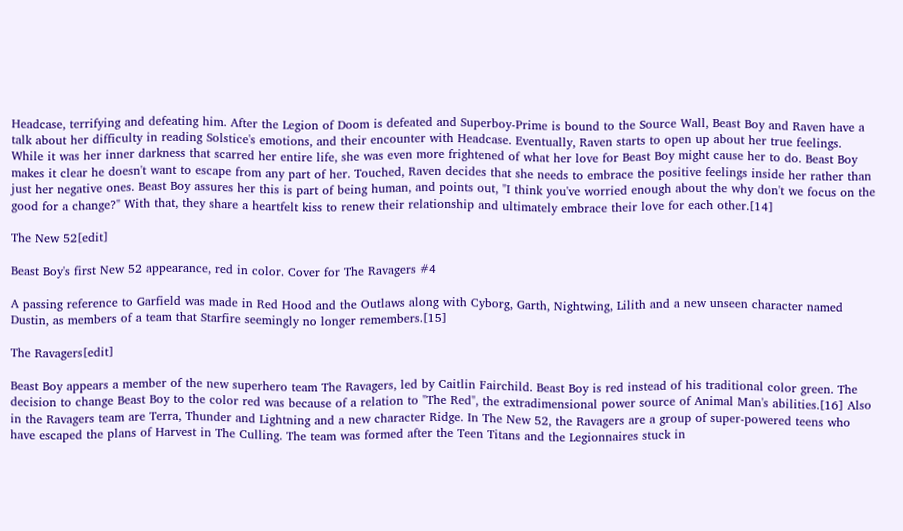Headcase, terrifying and defeating him. After the Legion of Doom is defeated and Superboy-Prime is bound to the Source Wall, Beast Boy and Raven have a talk about her difficulty in reading Solstice's emotions, and their encounter with Headcase. Eventually, Raven starts to open up about her true feelings. While it was her inner darkness that scarred her entire life, she was even more frightened of what her love for Beast Boy might cause her to do. Beast Boy makes it clear he doesn't want to escape from any part of her. Touched, Raven decides that she needs to embrace the positive feelings inside her rather than just her negative ones. Beast Boy assures her this is part of being human, and points out, "I think you've worried enough about the why don't we focus on the good for a change?" With that, they share a heartfelt kiss to renew their relationship and ultimately embrace their love for each other.[14]

The New 52[edit]

Beast Boy's first New 52 appearance, red in color. Cover for The Ravagers #4

A passing reference to Garfield was made in Red Hood and the Outlaws along with Cyborg, Garth, Nightwing, Lilith and a new unseen character named Dustin, as members of a team that Starfire seemingly no longer remembers.[15]

The Ravagers[edit]

Beast Boy appears a member of the new superhero team The Ravagers, led by Caitlin Fairchild. Beast Boy is red instead of his traditional color green. The decision to change Beast Boy to the color red was because of a relation to "The Red", the extradimensional power source of Animal Man's abilities.[16] Also in the Ravagers team are Terra, Thunder and Lightning and a new character Ridge. In The New 52, the Ravagers are a group of super-powered teens who have escaped the plans of Harvest in The Culling. The team was formed after the Teen Titans and the Legionnaires stuck in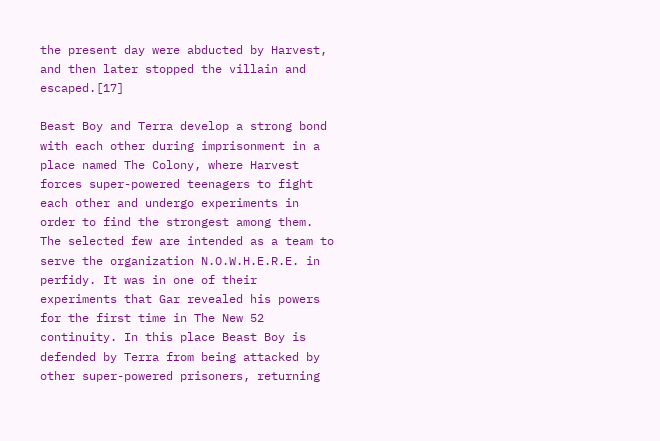the present day were abducted by Harvest, and then later stopped the villain and escaped.[17]

Beast Boy and Terra develop a strong bond with each other during imprisonment in a place named The Colony, where Harvest forces super-powered teenagers to fight each other and undergo experiments in order to find the strongest among them. The selected few are intended as a team to serve the organization N.O.W.H.E.R.E. in perfidy. It was in one of their experiments that Gar revealed his powers for the first time in The New 52 continuity. In this place Beast Boy is defended by Terra from being attacked by other super-powered prisoners, returning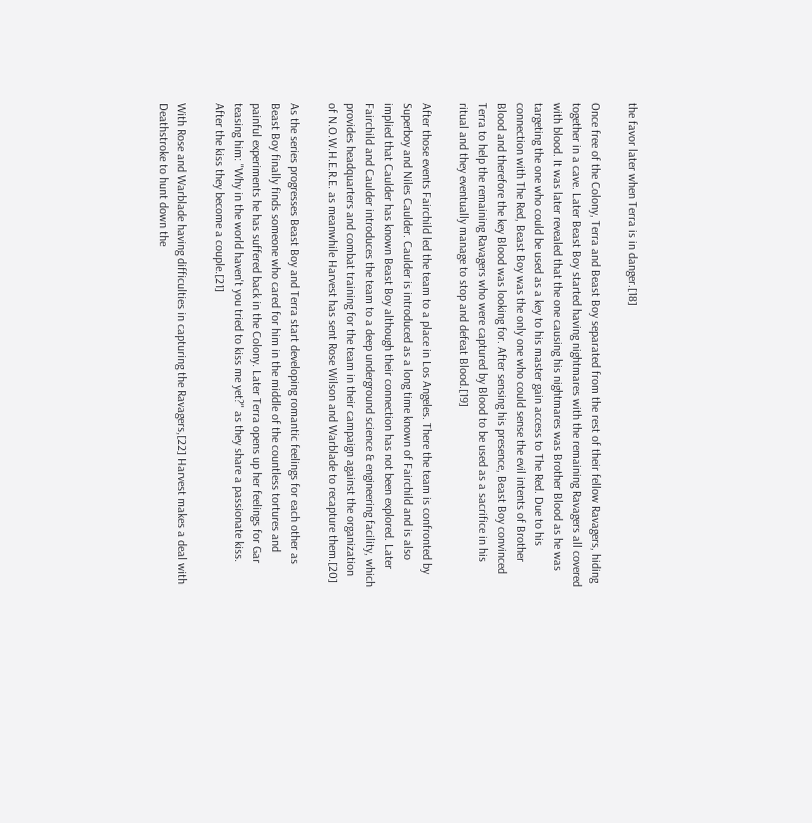the favor later when Terra is in danger.[18]

Once free of the Colony, Terra and Beast Boy separated from the rest of their fellow Ravagers, hiding together in a cave. Later Beast Boy started having nightmares with the remaining Ravagers all covered with blood. It was later revealed that the one causing his nightmares was Brother Blood as he was targeting the one who could be used as a key to his master gain access to The Red. Due to his connection with The Red, Beast Boy was the only one who could sense the evil intents of Brother Blood and therefore the key Blood was looking for. After sensing his presence, Beast Boy convinced Terra to help the remaining Ravagers who were captured by Blood to be used as a sacrifice in his ritual and they eventually manage to stop and defeat Blood.[19]

After those events Fairchild led the team to a place in Los Angeles. There the team is confronted by Superboy and Niles Caulder. Caulder is introduced as a long time known of Fairchild and is also implied that Caulder has known Beast Boy although their connection has not been explored. Later Fairchild and Caulder introduces the team to a deep underground science & engineering facility, which provides headquarters and combat training for the team in their campaign against the organization of N.O.W.H.E.R.E. as meanwhile Harvest has sent Rose Wilson and Warblade to recapture them.[20]

As the series progresses Beast Boy and Terra start developing romantic feelings for each other as Beast Boy finally finds someone who cared for him in the middle of the countless tortures and painful experiments he has suffered back in the Colony. Later Terra opens up her feelings for Gar teasing him: "Why in the world haven't you tried to kiss me yet?" as they share a passionate kiss. After the kiss they become a couple.[21]

With Rose and Warblade having difficulties in capturing the Ravagers,[22] Harvest makes a deal with Deathstroke to hunt down the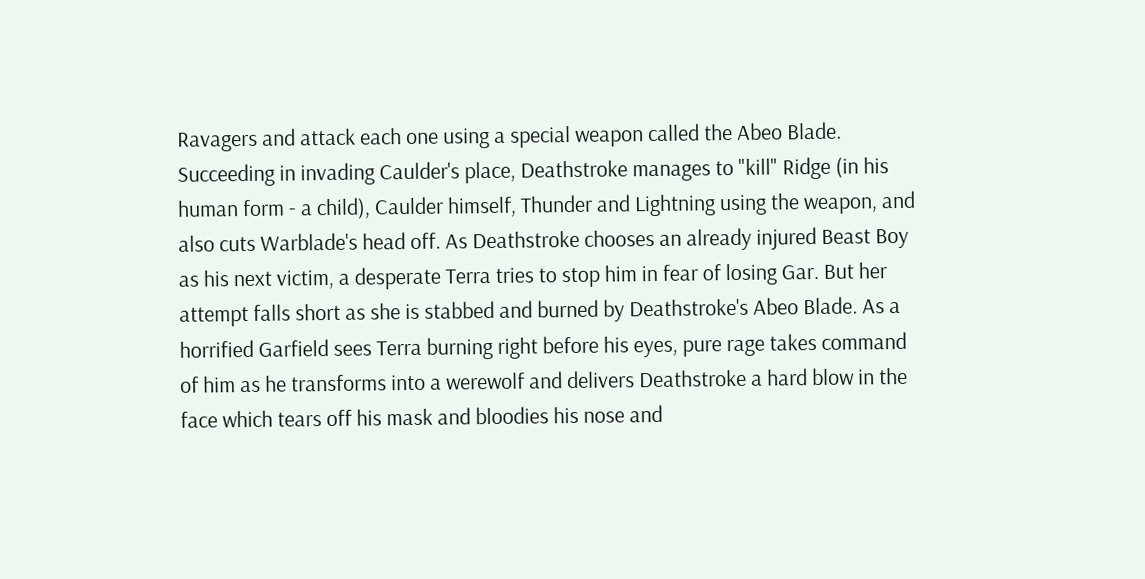Ravagers and attack each one using a special weapon called the Abeo Blade. Succeeding in invading Caulder's place, Deathstroke manages to "kill" Ridge (in his human form - a child), Caulder himself, Thunder and Lightning using the weapon, and also cuts Warblade's head off. As Deathstroke chooses an already injured Beast Boy as his next victim, a desperate Terra tries to stop him in fear of losing Gar. But her attempt falls short as she is stabbed and burned by Deathstroke's Abeo Blade. As a horrified Garfield sees Terra burning right before his eyes, pure rage takes command of him as he transforms into a werewolf and delivers Deathstroke a hard blow in the face which tears off his mask and bloodies his nose and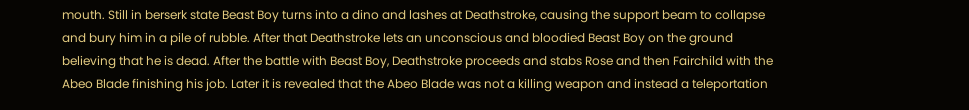mouth. Still in berserk state Beast Boy turns into a dino and lashes at Deathstroke, causing the support beam to collapse and bury him in a pile of rubble. After that Deathstroke lets an unconscious and bloodied Beast Boy on the ground believing that he is dead. After the battle with Beast Boy, Deathstroke proceeds and stabs Rose and then Fairchild with the Abeo Blade finishing his job. Later it is revealed that the Abeo Blade was not a killing weapon and instead a teleportation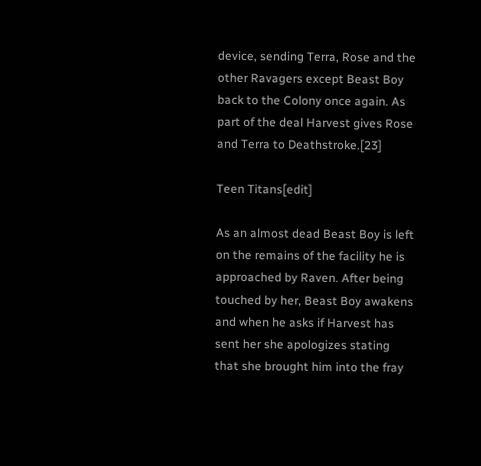device, sending Terra, Rose and the other Ravagers except Beast Boy back to the Colony once again. As part of the deal Harvest gives Rose and Terra to Deathstroke.[23]

Teen Titans[edit]

As an almost dead Beast Boy is left on the remains of the facility he is approached by Raven. After being touched by her, Beast Boy awakens and when he asks if Harvest has sent her she apologizes stating that she brought him into the fray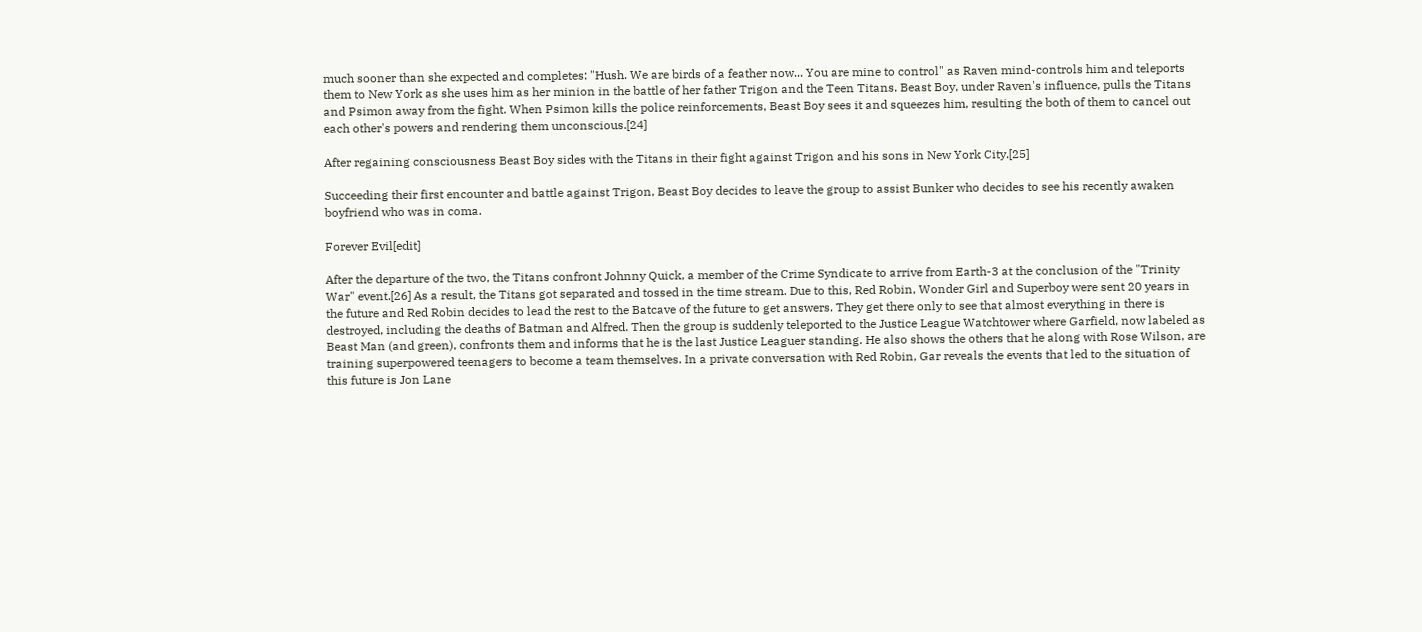much sooner than she expected and completes: "Hush. We are birds of a feather now... You are mine to control" as Raven mind-controls him and teleports them to New York as she uses him as her minion in the battle of her father Trigon and the Teen Titans. Beast Boy, under Raven's influence, pulls the Titans and Psimon away from the fight. When Psimon kills the police reinforcements, Beast Boy sees it and squeezes him, resulting the both of them to cancel out each other's powers and rendering them unconscious.[24]

After regaining consciousness Beast Boy sides with the Titans in their fight against Trigon and his sons in New York City.[25]

Succeeding their first encounter and battle against Trigon, Beast Boy decides to leave the group to assist Bunker who decides to see his recently awaken boyfriend who was in coma.

Forever Evil[edit]

After the departure of the two, the Titans confront Johnny Quick, a member of the Crime Syndicate to arrive from Earth-3 at the conclusion of the "Trinity War" event.[26] As a result, the Titans got separated and tossed in the time stream. Due to this, Red Robin, Wonder Girl and Superboy were sent 20 years in the future and Red Robin decides to lead the rest to the Batcave of the future to get answers. They get there only to see that almost everything in there is destroyed, including the deaths of Batman and Alfred. Then the group is suddenly teleported to the Justice League Watchtower where Garfield, now labeled as Beast Man (and green), confronts them and informs that he is the last Justice Leaguer standing. He also shows the others that he along with Rose Wilson, are training superpowered teenagers to become a team themselves. In a private conversation with Red Robin, Gar reveals the events that led to the situation of this future is Jon Lane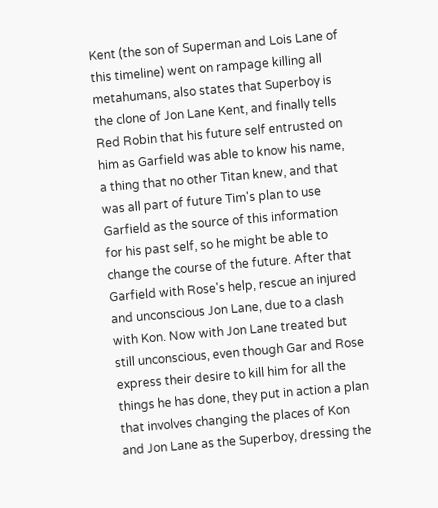Kent (the son of Superman and Lois Lane of this timeline) went on rampage killing all metahumans, also states that Superboy is the clone of Jon Lane Kent, and finally tells Red Robin that his future self entrusted on him as Garfield was able to know his name, a thing that no other Titan knew, and that was all part of future Tim's plan to use Garfield as the source of this information for his past self, so he might be able to change the course of the future. After that Garfield with Rose's help, rescue an injured and unconscious Jon Lane, due to a clash with Kon. Now with Jon Lane treated but still unconscious, even though Gar and Rose express their desire to kill him for all the things he has done, they put in action a plan that involves changing the places of Kon and Jon Lane as the Superboy, dressing the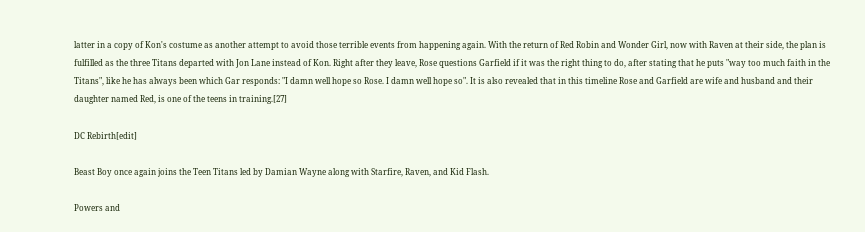latter in a copy of Kon's costume as another attempt to avoid those terrible events from happening again. With the return of Red Robin and Wonder Girl, now with Raven at their side, the plan is fulfilled as the three Titans departed with Jon Lane instead of Kon. Right after they leave, Rose questions Garfield if it was the right thing to do, after stating that he puts "way too much faith in the Titans", like he has always been which Gar responds: "I damn well hope so Rose. I damn well hope so". It is also revealed that in this timeline Rose and Garfield are wife and husband and their daughter named Red, is one of the teens in training.[27]

DC Rebirth[edit]

Beast Boy once again joins the Teen Titans led by Damian Wayne along with Starfire, Raven, and Kid Flash.

Powers and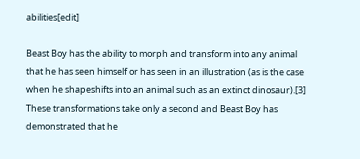abilities[edit]

Beast Boy has the ability to morph and transform into any animal that he has seen himself or has seen in an illustration (as is the case when he shapeshifts into an animal such as an extinct dinosaur).[3] These transformations take only a second and Beast Boy has demonstrated that he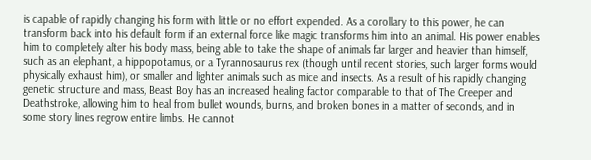is capable of rapidly changing his form with little or no effort expended. As a corollary to this power, he can transform back into his default form if an external force like magic transforms him into an animal. His power enables him to completely alter his body mass, being able to take the shape of animals far larger and heavier than himself, such as an elephant, a hippopotamus, or a Tyrannosaurus rex (though until recent stories, such larger forms would physically exhaust him), or smaller and lighter animals such as mice and insects. As a result of his rapidly changing genetic structure and mass, Beast Boy has an increased healing factor comparable to that of The Creeper and Deathstroke, allowing him to heal from bullet wounds, burns, and broken bones in a matter of seconds, and in some story lines regrow entire limbs. He cannot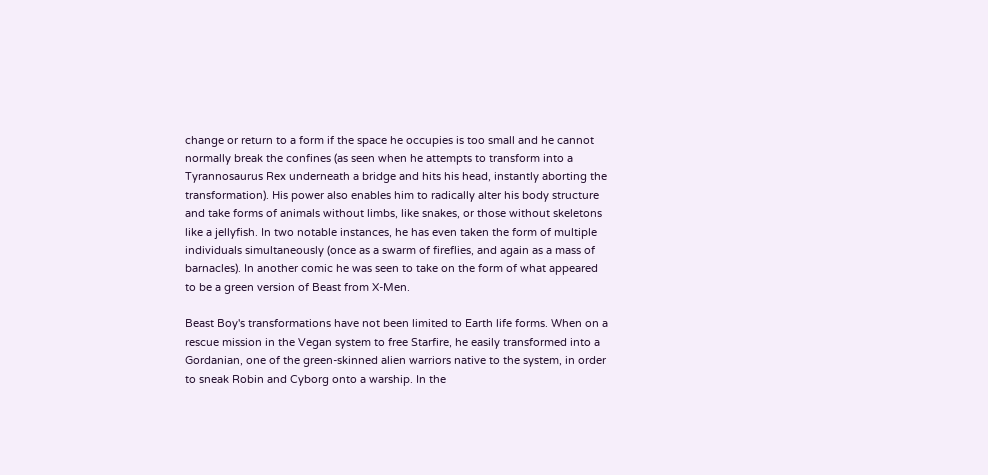change or return to a form if the space he occupies is too small and he cannot normally break the confines (as seen when he attempts to transform into a Tyrannosaurus Rex underneath a bridge and hits his head, instantly aborting the transformation). His power also enables him to radically alter his body structure and take forms of animals without limbs, like snakes, or those without skeletons like a jellyfish. In two notable instances, he has even taken the form of multiple individuals simultaneously (once as a swarm of fireflies, and again as a mass of barnacles). In another comic he was seen to take on the form of what appeared to be a green version of Beast from X-Men.

Beast Boy's transformations have not been limited to Earth life forms. When on a rescue mission in the Vegan system to free Starfire, he easily transformed into a Gordanian, one of the green-skinned alien warriors native to the system, in order to sneak Robin and Cyborg onto a warship. In the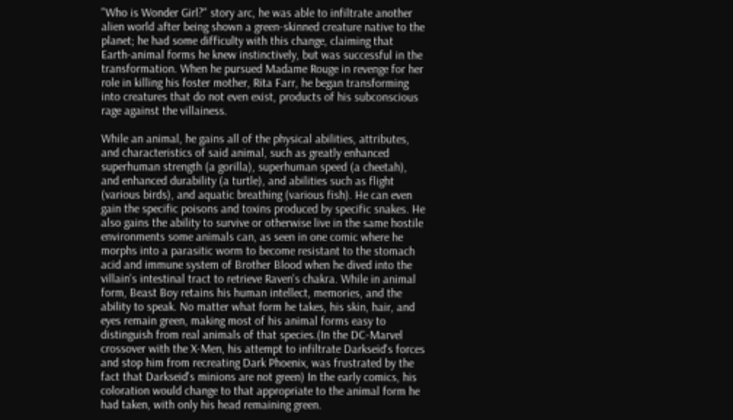"Who is Wonder Girl?" story arc, he was able to infiltrate another alien world after being shown a green-skinned creature native to the planet; he had some difficulty with this change, claiming that Earth-animal forms he knew instinctively, but was successful in the transformation. When he pursued Madame Rouge in revenge for her role in killing his foster mother, Rita Farr, he began transforming into creatures that do not even exist, products of his subconscious rage against the villainess.

While an animal, he gains all of the physical abilities, attributes, and characteristics of said animal, such as greatly enhanced superhuman strength (a gorilla), superhuman speed (a cheetah), and enhanced durability (a turtle), and abilities such as flight (various birds), and aquatic breathing (various fish). He can even gain the specific poisons and toxins produced by specific snakes. He also gains the ability to survive or otherwise live in the same hostile environments some animals can, as seen in one comic where he morphs into a parasitic worm to become resistant to the stomach acid and immune system of Brother Blood when he dived into the villain's intestinal tract to retrieve Raven's chakra. While in animal form, Beast Boy retains his human intellect, memories, and the ability to speak. No matter what form he takes, his skin, hair, and eyes remain green, making most of his animal forms easy to distinguish from real animals of that species.(In the DC-Marvel crossover with the X-Men, his attempt to infiltrate Darkseid's forces and stop him from recreating Dark Phoenix, was frustrated by the fact that Darkseid's minions are not green) In the early comics, his coloration would change to that appropriate to the animal form he had taken, with only his head remaining green.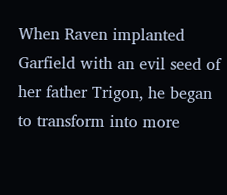When Raven implanted Garfield with an evil seed of her father Trigon, he began to transform into more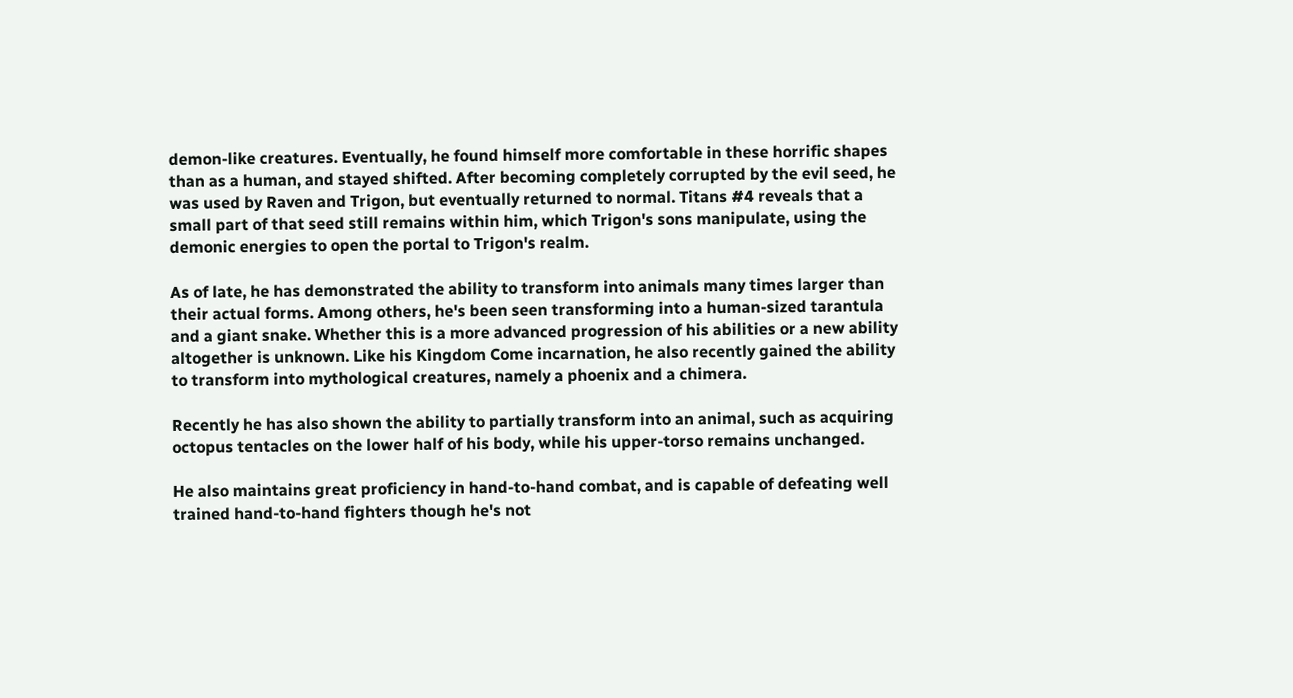demon-like creatures. Eventually, he found himself more comfortable in these horrific shapes than as a human, and stayed shifted. After becoming completely corrupted by the evil seed, he was used by Raven and Trigon, but eventually returned to normal. Titans #4 reveals that a small part of that seed still remains within him, which Trigon's sons manipulate, using the demonic energies to open the portal to Trigon's realm.

As of late, he has demonstrated the ability to transform into animals many times larger than their actual forms. Among others, he's been seen transforming into a human-sized tarantula and a giant snake. Whether this is a more advanced progression of his abilities or a new ability altogether is unknown. Like his Kingdom Come incarnation, he also recently gained the ability to transform into mythological creatures, namely a phoenix and a chimera.

Recently he has also shown the ability to partially transform into an animal, such as acquiring octopus tentacles on the lower half of his body, while his upper-torso remains unchanged.

He also maintains great proficiency in hand-to-hand combat, and is capable of defeating well trained hand-to-hand fighters though he's not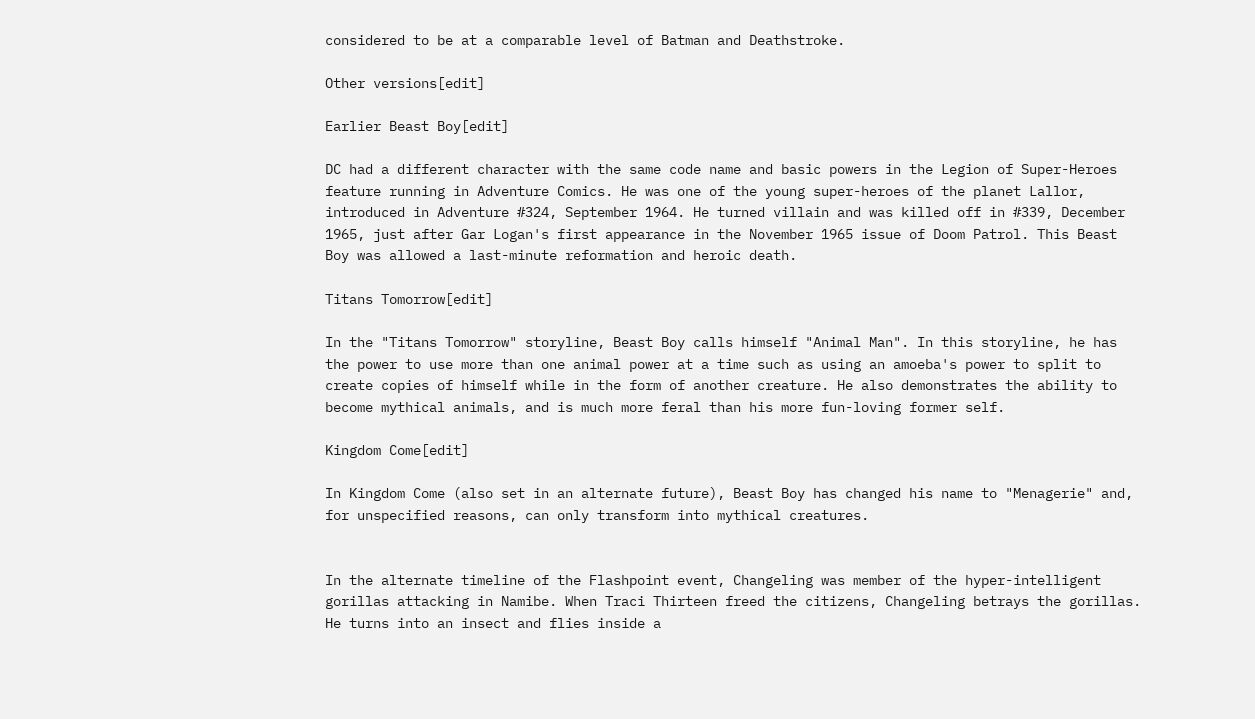considered to be at a comparable level of Batman and Deathstroke.

Other versions[edit]

Earlier Beast Boy[edit]

DC had a different character with the same code name and basic powers in the Legion of Super-Heroes feature running in Adventure Comics. He was one of the young super-heroes of the planet Lallor, introduced in Adventure #324, September 1964. He turned villain and was killed off in #339, December 1965, just after Gar Logan's first appearance in the November 1965 issue of Doom Patrol. This Beast Boy was allowed a last-minute reformation and heroic death.

Titans Tomorrow[edit]

In the "Titans Tomorrow" storyline, Beast Boy calls himself "Animal Man". In this storyline, he has the power to use more than one animal power at a time such as using an amoeba's power to split to create copies of himself while in the form of another creature. He also demonstrates the ability to become mythical animals, and is much more feral than his more fun-loving former self.

Kingdom Come[edit]

In Kingdom Come (also set in an alternate future), Beast Boy has changed his name to "Menagerie" and, for unspecified reasons, can only transform into mythical creatures.


In the alternate timeline of the Flashpoint event, Changeling was member of the hyper-intelligent gorillas attacking in Namibe. When Traci Thirteen freed the citizens, Changeling betrays the gorillas. He turns into an insect and flies inside a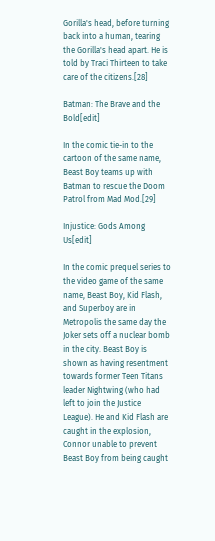Gorilla's head, before turning back into a human, tearing the Gorilla's head apart. He is told by Traci Thirteen to take care of the citizens.[28]

Batman: The Brave and the Bold[edit]

In the comic tie-in to the cartoon of the same name, Beast Boy teams up with Batman to rescue the Doom Patrol from Mad Mod.[29]

Injustice: Gods Among Us[edit]

In the comic prequel series to the video game of the same name, Beast Boy, Kid Flash, and Superboy are in Metropolis the same day the Joker sets off a nuclear bomb in the city. Beast Boy is shown as having resentment towards former Teen Titans leader Nightwing (who had left to join the Justice League). He and Kid Flash are caught in the explosion, Connor unable to prevent Beast Boy from being caught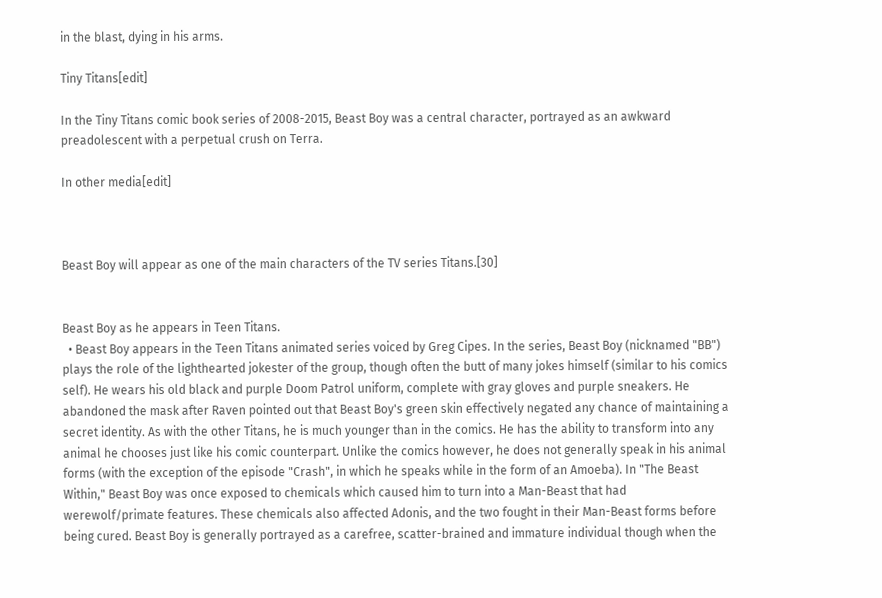in the blast, dying in his arms.

Tiny Titans[edit]

In the Tiny Titans comic book series of 2008-2015, Beast Boy was a central character, portrayed as an awkward preadolescent with a perpetual crush on Terra.

In other media[edit]



Beast Boy will appear as one of the main characters of the TV series Titans.[30]


Beast Boy as he appears in Teen Titans.
  • Beast Boy appears in the Teen Titans animated series voiced by Greg Cipes. In the series, Beast Boy (nicknamed "BB") plays the role of the lighthearted jokester of the group, though often the butt of many jokes himself (similar to his comics self). He wears his old black and purple Doom Patrol uniform, complete with gray gloves and purple sneakers. He abandoned the mask after Raven pointed out that Beast Boy's green skin effectively negated any chance of maintaining a secret identity. As with the other Titans, he is much younger than in the comics. He has the ability to transform into any animal he chooses just like his comic counterpart. Unlike the comics however, he does not generally speak in his animal forms (with the exception of the episode "Crash", in which he speaks while in the form of an Amoeba). In "The Beast Within," Beast Boy was once exposed to chemicals which caused him to turn into a Man-Beast that had werewolf/primate features. These chemicals also affected Adonis, and the two fought in their Man-Beast forms before being cured. Beast Boy is generally portrayed as a carefree, scatter-brained and immature individual though when the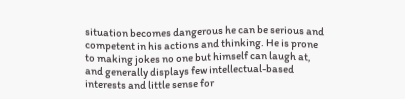situation becomes dangerous he can be serious and competent in his actions and thinking. He is prone to making jokes no one but himself can laugh at, and generally displays few intellectual-based interests and little sense for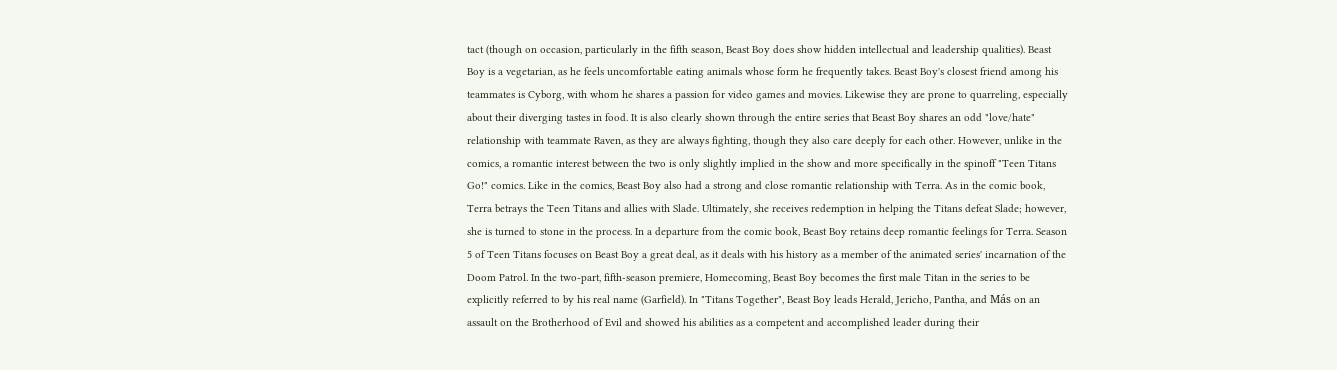tact (though on occasion, particularly in the fifth season, Beast Boy does show hidden intellectual and leadership qualities). Beast Boy is a vegetarian, as he feels uncomfortable eating animals whose form he frequently takes. Beast Boy's closest friend among his teammates is Cyborg, with whom he shares a passion for video games and movies. Likewise they are prone to quarreling, especially about their diverging tastes in food. It is also clearly shown through the entire series that Beast Boy shares an odd "love/hate" relationship with teammate Raven, as they are always fighting, though they also care deeply for each other. However, unlike in the comics, a romantic interest between the two is only slightly implied in the show and more specifically in the spinoff "Teen Titans Go!" comics. Like in the comics, Beast Boy also had a strong and close romantic relationship with Terra. As in the comic book, Terra betrays the Teen Titans and allies with Slade. Ultimately, she receives redemption in helping the Titans defeat Slade; however, she is turned to stone in the process. In a departure from the comic book, Beast Boy retains deep romantic feelings for Terra. Season 5 of Teen Titans focuses on Beast Boy a great deal, as it deals with his history as a member of the animated series' incarnation of the Doom Patrol. In the two-part, fifth-season premiere, Homecoming, Beast Boy becomes the first male Titan in the series to be explicitly referred to by his real name (Garfield). In "Titans Together", Beast Boy leads Herald, Jericho, Pantha, and Más on an assault on the Brotherhood of Evil and showed his abilities as a competent and accomplished leader during their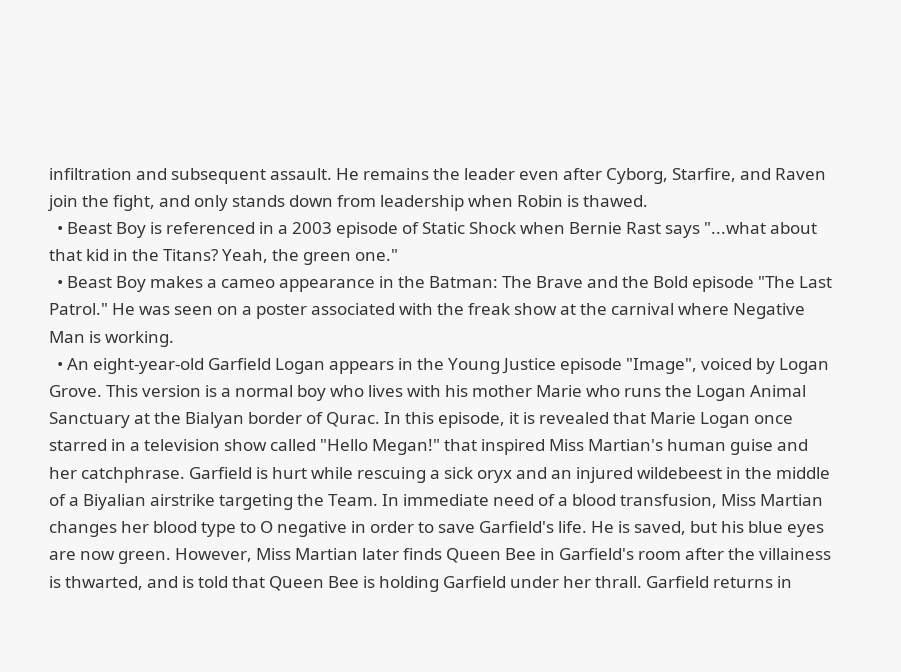infiltration and subsequent assault. He remains the leader even after Cyborg, Starfire, and Raven join the fight, and only stands down from leadership when Robin is thawed.
  • Beast Boy is referenced in a 2003 episode of Static Shock when Bernie Rast says "...what about that kid in the Titans? Yeah, the green one."
  • Beast Boy makes a cameo appearance in the Batman: The Brave and the Bold episode "The Last Patrol." He was seen on a poster associated with the freak show at the carnival where Negative Man is working.
  • An eight-year-old Garfield Logan appears in the Young Justice episode "Image", voiced by Logan Grove. This version is a normal boy who lives with his mother Marie who runs the Logan Animal Sanctuary at the Bialyan border of Qurac. In this episode, it is revealed that Marie Logan once starred in a television show called "Hello Megan!" that inspired Miss Martian's human guise and her catchphrase. Garfield is hurt while rescuing a sick oryx and an injured wildebeest in the middle of a Biyalian airstrike targeting the Team. In immediate need of a blood transfusion, Miss Martian changes her blood type to O negative in order to save Garfield's life. He is saved, but his blue eyes are now green. However, Miss Martian later finds Queen Bee in Garfield's room after the villainess is thwarted, and is told that Queen Bee is holding Garfield under her thrall. Garfield returns in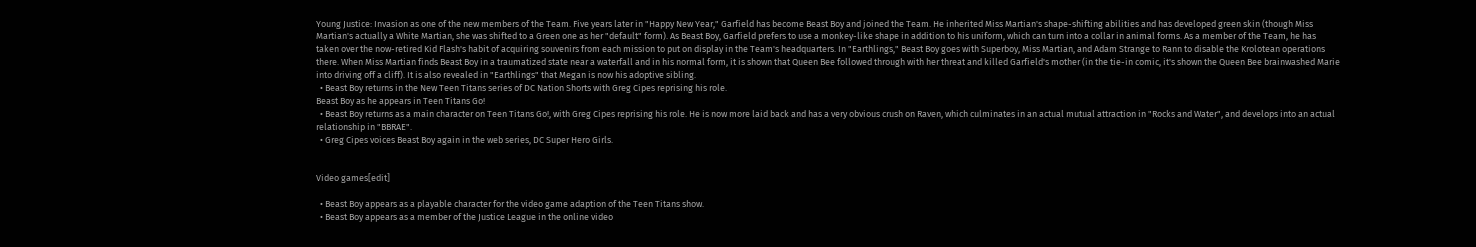Young Justice: Invasion as one of the new members of the Team. Five years later in "Happy New Year," Garfield has become Beast Boy and joined the Team. He inherited Miss Martian's shape-shifting abilities and has developed green skin (though Miss Martian's actually a White Martian, she was shifted to a Green one as her "default" form). As Beast Boy, Garfield prefers to use a monkey-like shape in addition to his uniform, which can turn into a collar in animal forms. As a member of the Team, he has taken over the now-retired Kid Flash's habit of acquiring souvenirs from each mission to put on display in the Team's headquarters. In "Earthlings," Beast Boy goes with Superboy, Miss Martian, and Adam Strange to Rann to disable the Krolotean operations there. When Miss Martian finds Beast Boy in a traumatized state near a waterfall and in his normal form, it is shown that Queen Bee followed through with her threat and killed Garfield's mother (in the tie-in comic, it's shown the Queen Bee brainwashed Marie into driving off a cliff). It is also revealed in "Earthlings" that Megan is now his adoptive sibling.
  • Beast Boy returns in the New Teen Titans series of DC Nation Shorts with Greg Cipes reprising his role.
Beast Boy as he appears in Teen Titans Go!
  • Beast Boy returns as a main character on Teen Titans Go!, with Greg Cipes reprising his role. He is now more laid back and has a very obvious crush on Raven, which culminates in an actual mutual attraction in "Rocks and Water", and develops into an actual relationship in "BBRAE".
  • Greg Cipes voices Beast Boy again in the web series, DC Super Hero Girls.


Video games[edit]

  • Beast Boy appears as a playable character for the video game adaption of the Teen Titans show.
  • Beast Boy appears as a member of the Justice League in the online video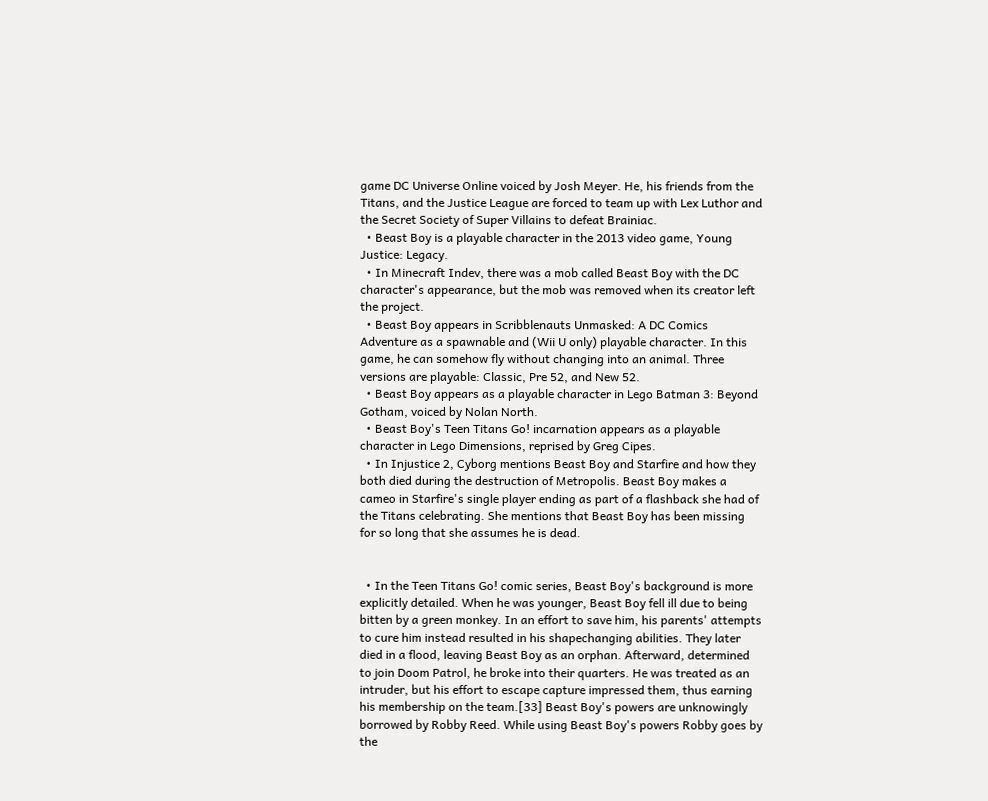game DC Universe Online voiced by Josh Meyer. He, his friends from the Titans, and the Justice League are forced to team up with Lex Luthor and the Secret Society of Super Villains to defeat Brainiac.
  • Beast Boy is a playable character in the 2013 video game, Young Justice: Legacy.
  • In Minecraft Indev, there was a mob called Beast Boy with the DC character's appearance, but the mob was removed when its creator left the project.
  • Beast Boy appears in Scribblenauts Unmasked: A DC Comics Adventure as a spawnable and (Wii U only) playable character. In this game, he can somehow fly without changing into an animal. Three versions are playable: Classic, Pre 52, and New 52.
  • Beast Boy appears as a playable character in Lego Batman 3: Beyond Gotham, voiced by Nolan North.
  • Beast Boy's Teen Titans Go! incarnation appears as a playable character in Lego Dimensions, reprised by Greg Cipes.
  • In Injustice 2, Cyborg mentions Beast Boy and Starfire and how they both died during the destruction of Metropolis. Beast Boy makes a cameo in Starfire's single player ending as part of a flashback she had of the Titans celebrating. She mentions that Beast Boy has been missing for so long that she assumes he is dead.


  • In the Teen Titans Go! comic series, Beast Boy's background is more explicitly detailed. When he was younger, Beast Boy fell ill due to being bitten by a green monkey. In an effort to save him, his parents' attempts to cure him instead resulted in his shapechanging abilities. They later died in a flood, leaving Beast Boy as an orphan. Afterward, determined to join Doom Patrol, he broke into their quarters. He was treated as an intruder, but his effort to escape capture impressed them, thus earning his membership on the team.[33] Beast Boy's powers are unknowingly borrowed by Robby Reed. While using Beast Boy's powers Robby goes by the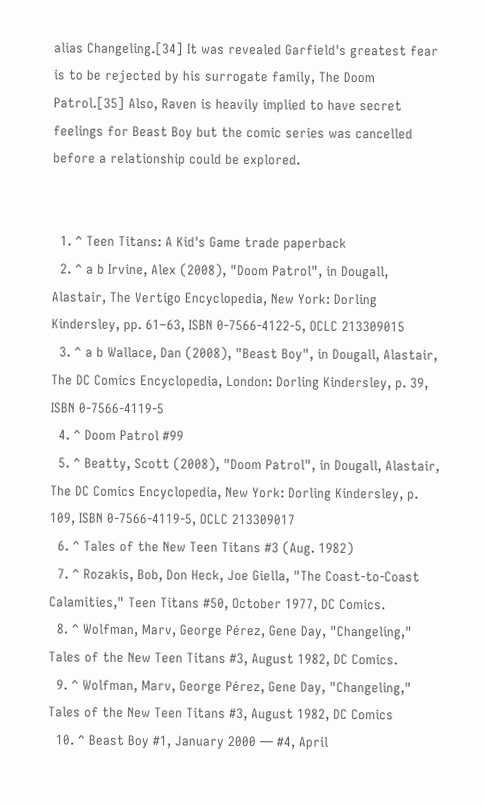alias Changeling.[34] It was revealed Garfield's greatest fear is to be rejected by his surrogate family, The Doom Patrol.[35] Also, Raven is heavily implied to have secret feelings for Beast Boy but the comic series was cancelled before a relationship could be explored.


  1. ^ Teen Titans: A Kid's Game trade paperback
  2. ^ a b Irvine, Alex (2008), "Doom Patrol", in Dougall, Alastair, The Vertigo Encyclopedia, New York: Dorling Kindersley, pp. 61–63, ISBN 0-7566-4122-5, OCLC 213309015
  3. ^ a b Wallace, Dan (2008), "Beast Boy", in Dougall, Alastair, The DC Comics Encyclopedia, London: Dorling Kindersley, p. 39, ISBN 0-7566-4119-5
  4. ^ Doom Patrol #99
  5. ^ Beatty, Scott (2008), "Doom Patrol", in Dougall, Alastair, The DC Comics Encyclopedia, New York: Dorling Kindersley, p. 109, ISBN 0-7566-4119-5, OCLC 213309017
  6. ^ Tales of the New Teen Titans #3 (Aug. 1982)
  7. ^ Rozakis, Bob, Don Heck, Joe Giella, "The Coast-to-Coast Calamities," Teen Titans #50, October 1977, DC Comics.
  8. ^ Wolfman, Marv, George Pérez, Gene Day, "Changeling," Tales of the New Teen Titans #3, August 1982, DC Comics.
  9. ^ Wolfman, Marv, George Pérez, Gene Day, "Changeling," Tales of the New Teen Titans #3, August 1982, DC Comics
  10. ^ Beast Boy #1, January 2000 — #4, April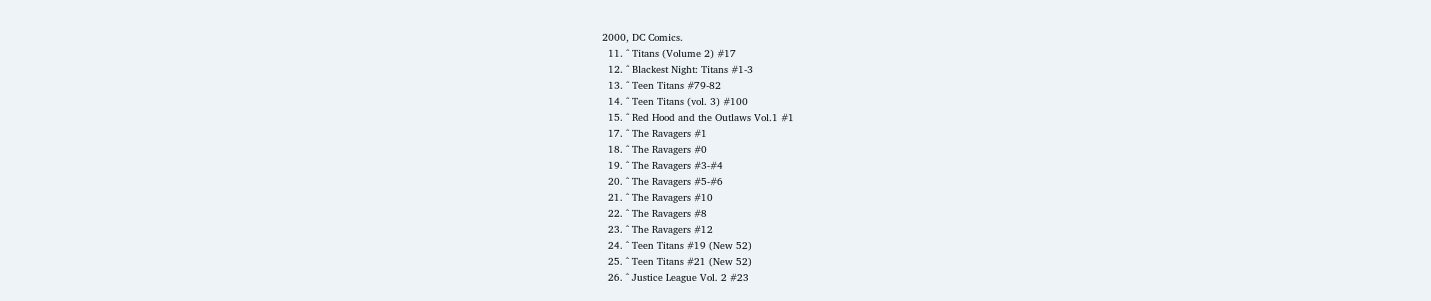2000, DC Comics.
  11. ^ Titans (Volume 2) #17
  12. ^ Blackest Night: Titans #1-3
  13. ^ Teen Titans #79-82
  14. ^ Teen Titans (vol. 3) #100
  15. ^ Red Hood and the Outlaws Vol.1 #1
  17. ^ The Ravagers #1
  18. ^ The Ravagers #0
  19. ^ The Ravagers #3-#4
  20. ^ The Ravagers #5-#6
  21. ^ The Ravagers #10
  22. ^ The Ravagers #8
  23. ^ The Ravagers #12
  24. ^ Teen Titans #19 (New 52)
  25. ^ Teen Titans #21 (New 52)
  26. ^ Justice League Vol. 2 #23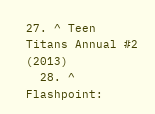27. ^ Teen Titans Annual #2 (2013)
  28. ^ Flashpoint: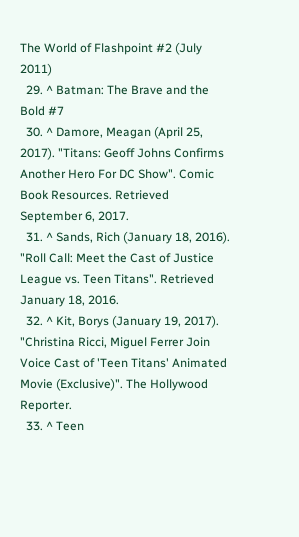The World of Flashpoint #2 (July 2011)
  29. ^ Batman: The Brave and the Bold #7
  30. ^ Damore, Meagan (April 25, 2017). "Titans: Geoff Johns Confirms Another Hero For DC Show". Comic Book Resources. Retrieved September 6, 2017.
  31. ^ Sands, Rich (January 18, 2016). "Roll Call: Meet the Cast of Justice League vs. Teen Titans". Retrieved January 18, 2016.
  32. ^ Kit, Borys (January 19, 2017). "Christina Ricci, Miguel Ferrer Join Voice Cast of 'Teen Titans' Animated Movie (Exclusive)". The Hollywood Reporter.
  33. ^ Teen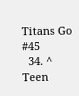Titans Go #45
  34. ^ Teen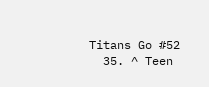Titans Go #52
  35. ^ Teen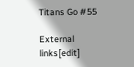Titans Go #55

External links[edit]